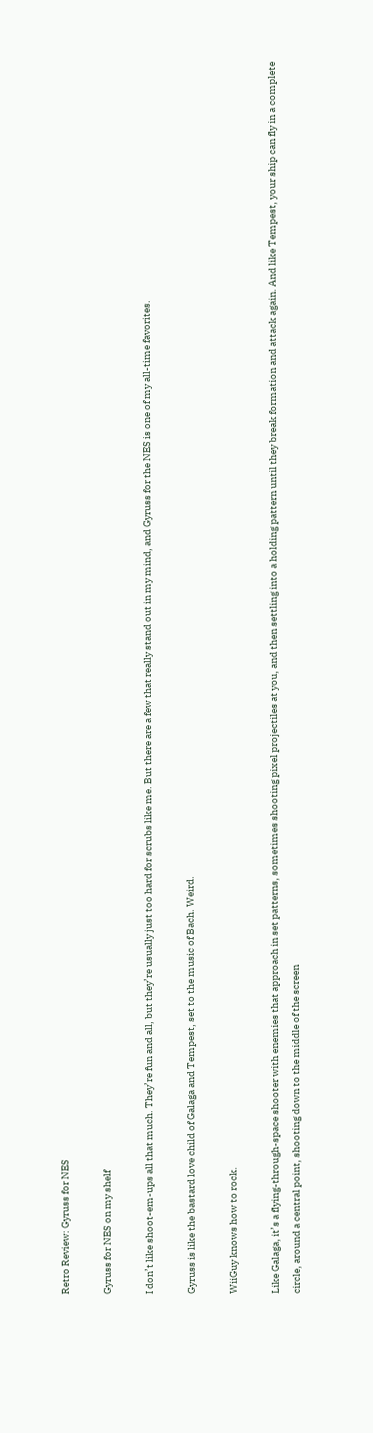Retro Review: Gyruss for NES

Gyruss for NES on my shelf

I don’t like shoot-em-ups all that much. They’re fun and all, but they’re usually just too hard for scrubs like me. But there are a few that really stand out in my mind, and Gyruss for the NES is one of my all-time favorites.

Gyruss is like the bastard love child of Galaga and Tempest, set to the music of Bach. Weird.

WiiGuy knows how to rock.

Like Galaga, it’s a flying-through-space shooter with enemies that approach in set patterns, sometimes shooting pixel projectiles at you, and then settling into a holding pattern until they break formation and attack again. And like Tempest, your ship can fly in a complete circle, around a central point, shooting down to the middle of the screen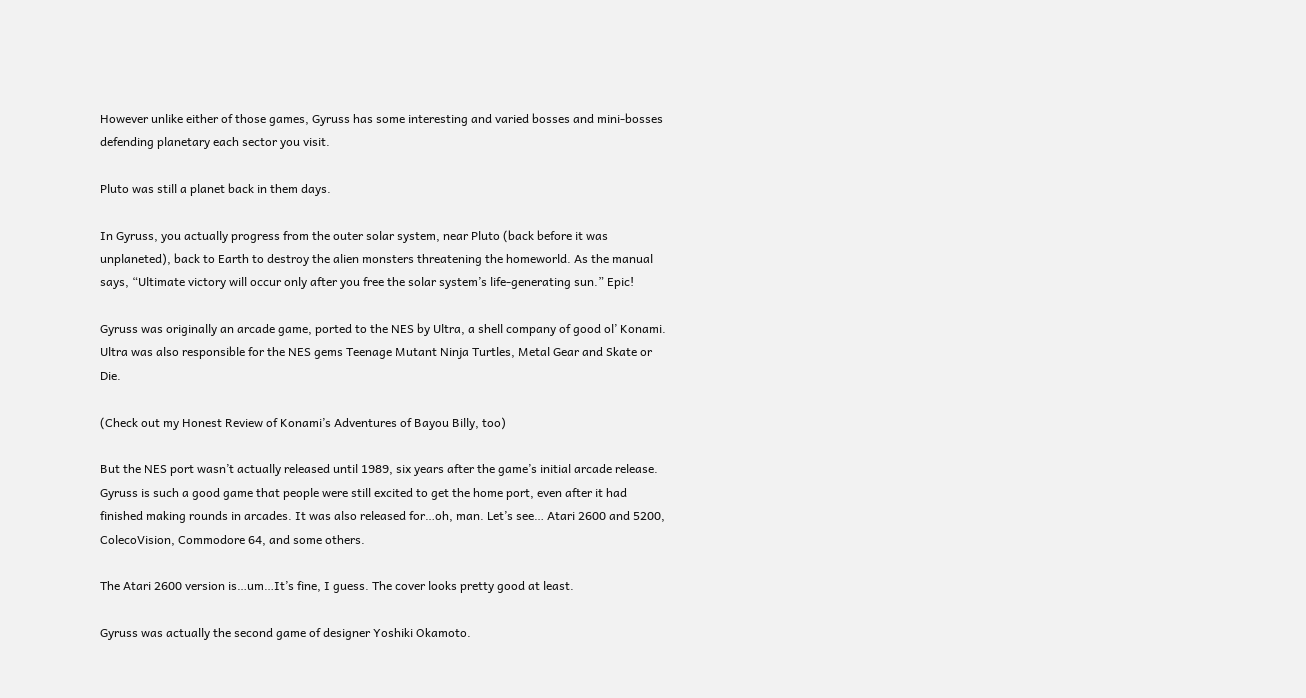However unlike either of those games, Gyruss has some interesting and varied bosses and mini-bosses defending planetary each sector you visit.

Pluto was still a planet back in them days.

In Gyruss, you actually progress from the outer solar system, near Pluto (back before it was unplaneted), back to Earth to destroy the alien monsters threatening the homeworld. As the manual says, “Ultimate victory will occur only after you free the solar system’s life-generating sun.” Epic!

Gyruss was originally an arcade game, ported to the NES by Ultra, a shell company of good ol’ Konami. Ultra was also responsible for the NES gems Teenage Mutant Ninja Turtles, Metal Gear and Skate or Die.

(Check out my Honest Review of Konami’s Adventures of Bayou Billy, too)

But the NES port wasn’t actually released until 1989, six years after the game’s initial arcade release. Gyruss is such a good game that people were still excited to get the home port, even after it had finished making rounds in arcades. It was also released for…oh, man. Let’s see… Atari 2600 and 5200, ColecoVision, Commodore 64, and some others.

The Atari 2600 version is…um…It’s fine, I guess. The cover looks pretty good at least.

Gyruss was actually the second game of designer Yoshiki Okamoto.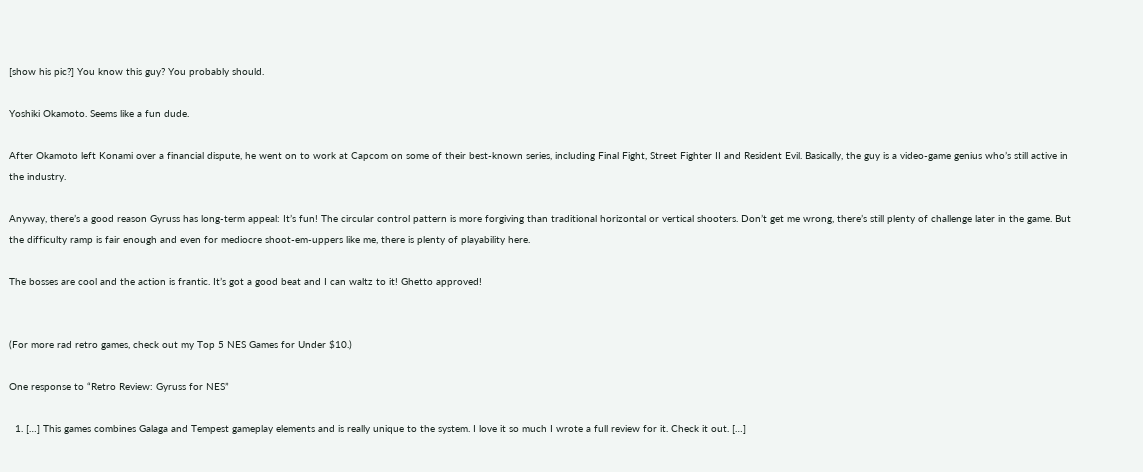[show his pic?] You know this guy? You probably should.

Yoshiki Okamoto. Seems like a fun dude.

After Okamoto left Konami over a financial dispute, he went on to work at Capcom on some of their best-known series, including Final Fight, Street Fighter II and Resident Evil. Basically, the guy is a video-game genius who’s still active in the industry.

Anyway, there’s a good reason Gyruss has long-term appeal: It’s fun! The circular control pattern is more forgiving than traditional horizontal or vertical shooters. Don’t get me wrong, there’s still plenty of challenge later in the game. But the difficulty ramp is fair enough and even for mediocre shoot-em-uppers like me, there is plenty of playability here.

The bosses are cool and the action is frantic. It’s got a good beat and I can waltz to it! Ghetto approved!


(For more rad retro games, check out my Top 5 NES Games for Under $10.)

One response to “Retro Review: Gyruss for NES”

  1. […] This games combines Galaga and Tempest gameplay elements and is really unique to the system. I love it so much I wrote a full review for it. Check it out. […]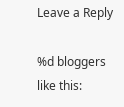Leave a Reply

%d bloggers like this: